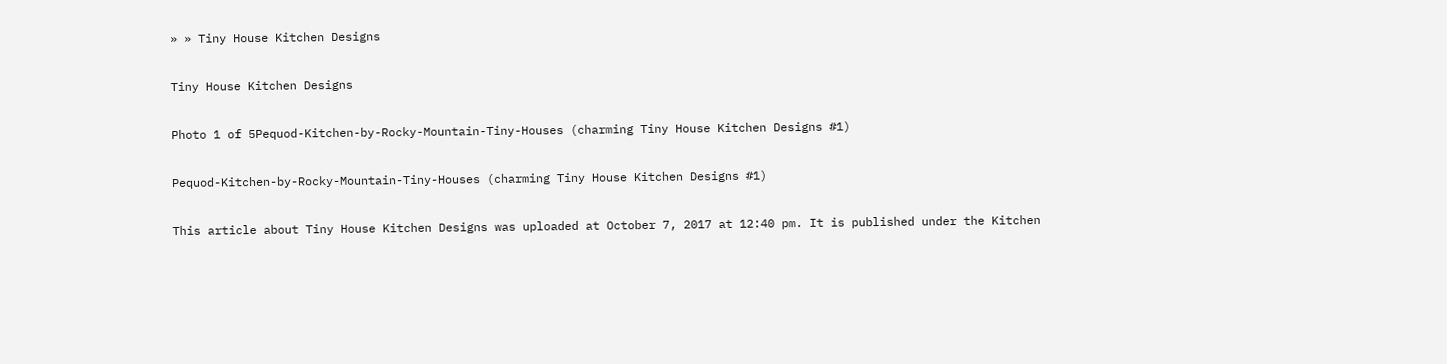» » Tiny House Kitchen Designs

Tiny House Kitchen Designs

Photo 1 of 5Pequod-Kitchen-by-Rocky-Mountain-Tiny-Houses (charming Tiny House Kitchen Designs #1)

Pequod-Kitchen-by-Rocky-Mountain-Tiny-Houses (charming Tiny House Kitchen Designs #1)

This article about Tiny House Kitchen Designs was uploaded at October 7, 2017 at 12:40 pm. It is published under the Kitchen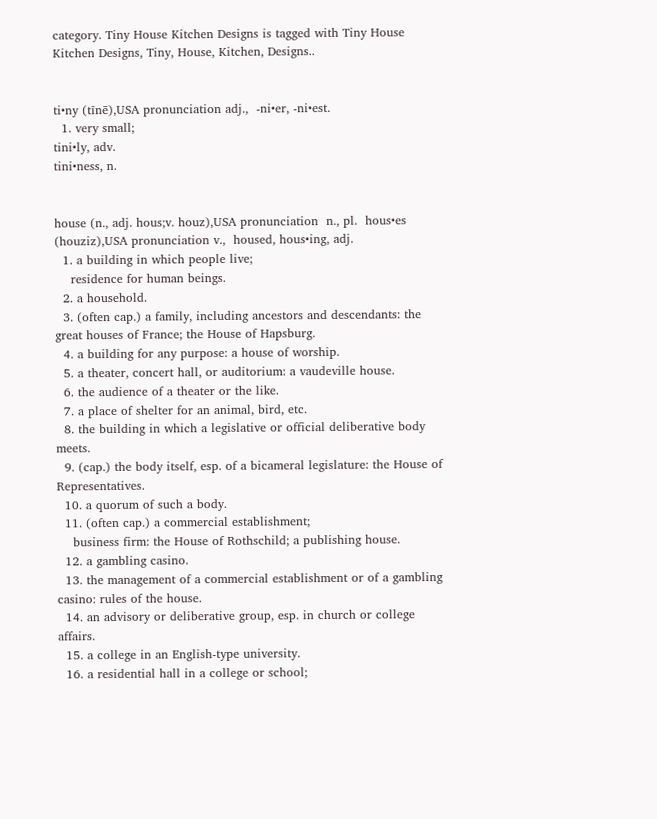category. Tiny House Kitchen Designs is tagged with Tiny House Kitchen Designs, Tiny, House, Kitchen, Designs..


ti•ny (tīnē),USA pronunciation adj.,  -ni•er, -ni•est.
  1. very small;
tini•ly, adv.
tini•ness, n.


house (n., adj. hous;v. houz),USA pronunciation  n., pl.  hous•es  (houziz),USA pronunciation v.,  housed, hous•ing, adj.
  1. a building in which people live;
    residence for human beings.
  2. a household.
  3. (often cap.) a family, including ancestors and descendants: the great houses of France; the House of Hapsburg.
  4. a building for any purpose: a house of worship.
  5. a theater, concert hall, or auditorium: a vaudeville house.
  6. the audience of a theater or the like.
  7. a place of shelter for an animal, bird, etc.
  8. the building in which a legislative or official deliberative body meets.
  9. (cap.) the body itself, esp. of a bicameral legislature: the House of Representatives.
  10. a quorum of such a body.
  11. (often cap.) a commercial establishment;
    business firm: the House of Rothschild; a publishing house.
  12. a gambling casino.
  13. the management of a commercial establishment or of a gambling casino: rules of the house.
  14. an advisory or deliberative group, esp. in church or college affairs.
  15. a college in an English-type university.
  16. a residential hall in a college or school;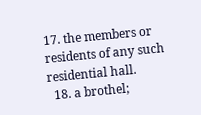17. the members or residents of any such residential hall.
  18. a brothel;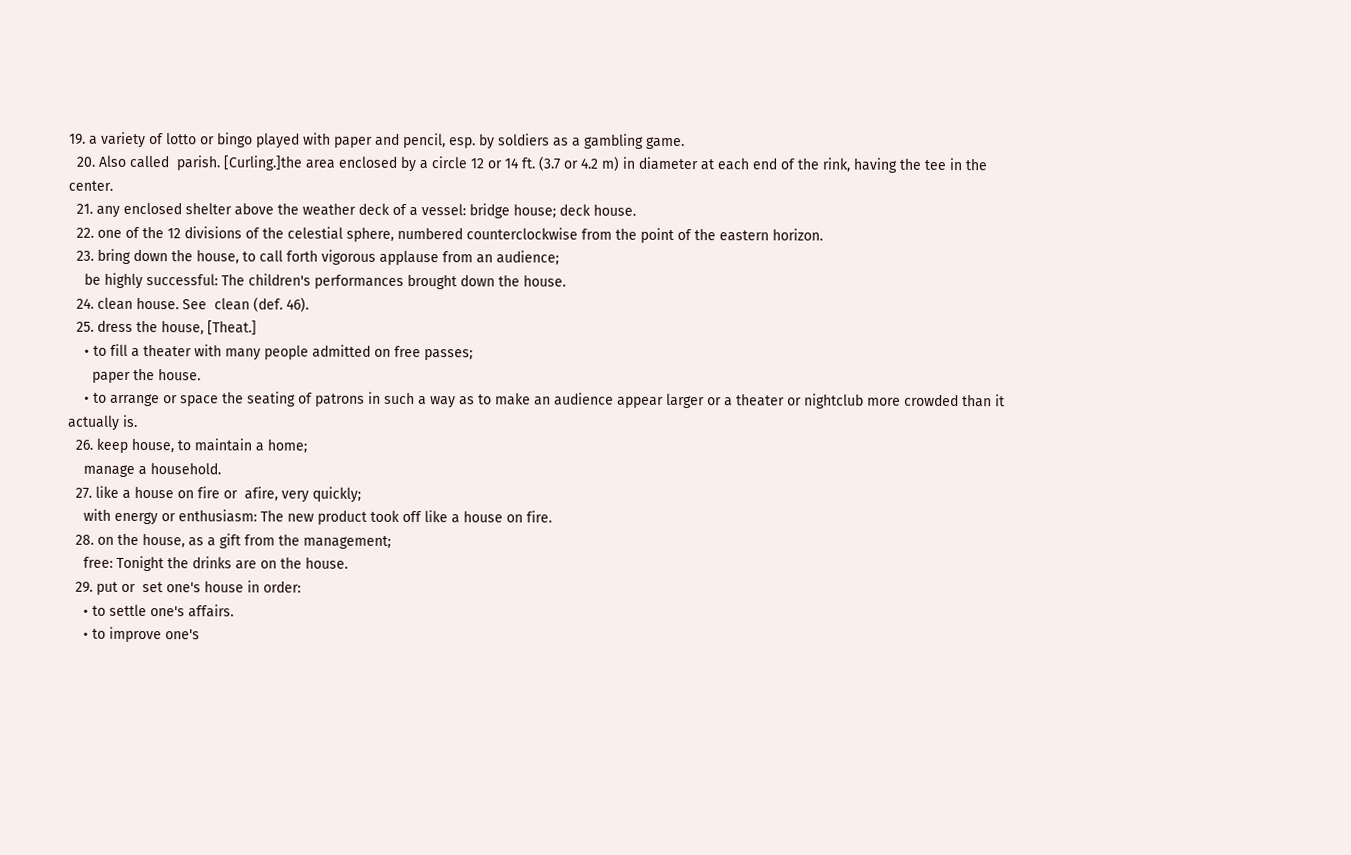19. a variety of lotto or bingo played with paper and pencil, esp. by soldiers as a gambling game.
  20. Also called  parish. [Curling.]the area enclosed by a circle 12 or 14 ft. (3.7 or 4.2 m) in diameter at each end of the rink, having the tee in the center.
  21. any enclosed shelter above the weather deck of a vessel: bridge house; deck house.
  22. one of the 12 divisions of the celestial sphere, numbered counterclockwise from the point of the eastern horizon.
  23. bring down the house, to call forth vigorous applause from an audience;
    be highly successful: The children's performances brought down the house.
  24. clean house. See  clean (def. 46).
  25. dress the house, [Theat.]
    • to fill a theater with many people admitted on free passes;
      paper the house.
    • to arrange or space the seating of patrons in such a way as to make an audience appear larger or a theater or nightclub more crowded than it actually is.
  26. keep house, to maintain a home;
    manage a household.
  27. like a house on fire or  afire, very quickly;
    with energy or enthusiasm: The new product took off like a house on fire.
  28. on the house, as a gift from the management;
    free: Tonight the drinks are on the house.
  29. put or  set one's house in order:
    • to settle one's affairs.
    • to improve one's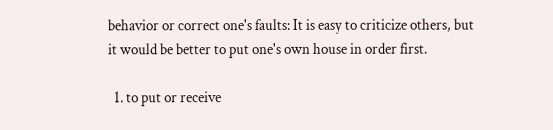behavior or correct one's faults: It is easy to criticize others, but it would be better to put one's own house in order first.

  1. to put or receive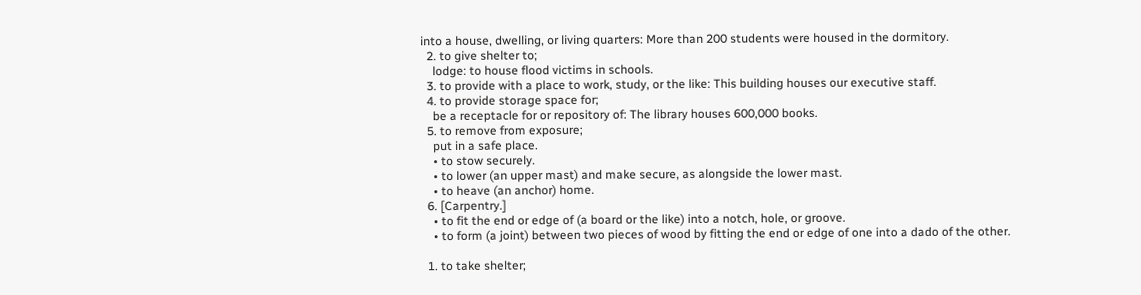into a house, dwelling, or living quarters: More than 200 students were housed in the dormitory.
  2. to give shelter to;
    lodge: to house flood victims in schools.
  3. to provide with a place to work, study, or the like: This building houses our executive staff.
  4. to provide storage space for;
    be a receptacle for or repository of: The library houses 600,000 books.
  5. to remove from exposure;
    put in a safe place.
    • to stow securely.
    • to lower (an upper mast) and make secure, as alongside the lower mast.
    • to heave (an anchor) home.
  6. [Carpentry.]
    • to fit the end or edge of (a board or the like) into a notch, hole, or groove.
    • to form (a joint) between two pieces of wood by fitting the end or edge of one into a dado of the other.

  1. to take shelter;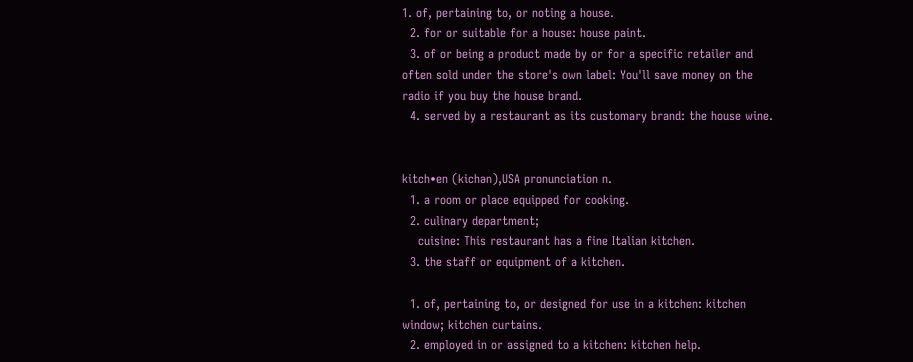1. of, pertaining to, or noting a house.
  2. for or suitable for a house: house paint.
  3. of or being a product made by or for a specific retailer and often sold under the store's own label: You'll save money on the radio if you buy the house brand.
  4. served by a restaurant as its customary brand: the house wine.


kitch•en (kichən),USA pronunciation n.
  1. a room or place equipped for cooking.
  2. culinary department;
    cuisine: This restaurant has a fine Italian kitchen.
  3. the staff or equipment of a kitchen.

  1. of, pertaining to, or designed for use in a kitchen: kitchen window; kitchen curtains.
  2. employed in or assigned to a kitchen: kitchen help.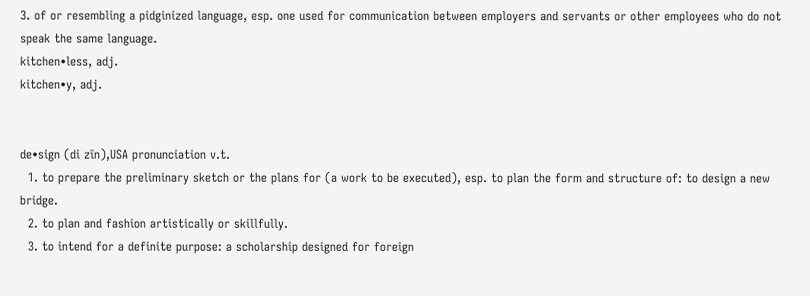3. of or resembling a pidginized language, esp. one used for communication between employers and servants or other employees who do not speak the same language.
kitchen•less, adj.
kitchen•y, adj.


de•sign (di zīn),USA pronunciation v.t.
  1. to prepare the preliminary sketch or the plans for (a work to be executed), esp. to plan the form and structure of: to design a new bridge.
  2. to plan and fashion artistically or skillfully.
  3. to intend for a definite purpose: a scholarship designed for foreign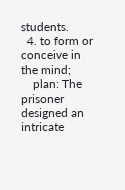students.
  4. to form or conceive in the mind;
    plan: The prisoner designed an intricate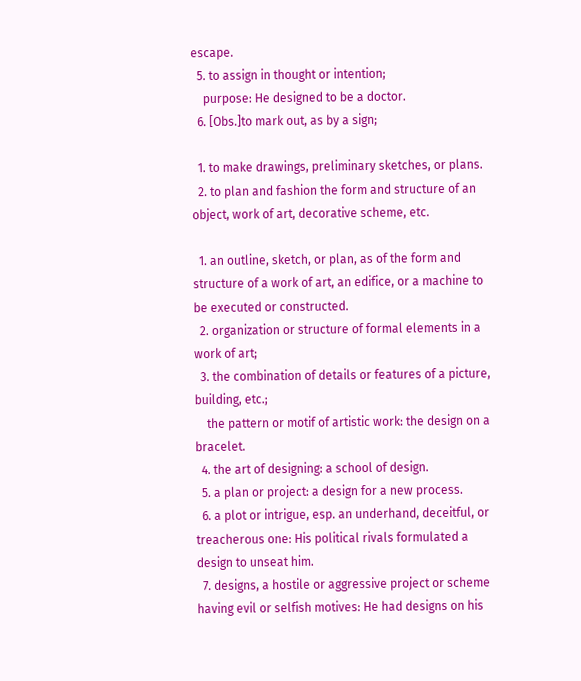escape.
  5. to assign in thought or intention;
    purpose: He designed to be a doctor.
  6. [Obs.]to mark out, as by a sign;

  1. to make drawings, preliminary sketches, or plans.
  2. to plan and fashion the form and structure of an object, work of art, decorative scheme, etc.

  1. an outline, sketch, or plan, as of the form and structure of a work of art, an edifice, or a machine to be executed or constructed.
  2. organization or structure of formal elements in a work of art;
  3. the combination of details or features of a picture, building, etc.;
    the pattern or motif of artistic work: the design on a bracelet.
  4. the art of designing: a school of design.
  5. a plan or project: a design for a new process.
  6. a plot or intrigue, esp. an underhand, deceitful, or treacherous one: His political rivals formulated a design to unseat him.
  7. designs, a hostile or aggressive project or scheme having evil or selfish motives: He had designs on his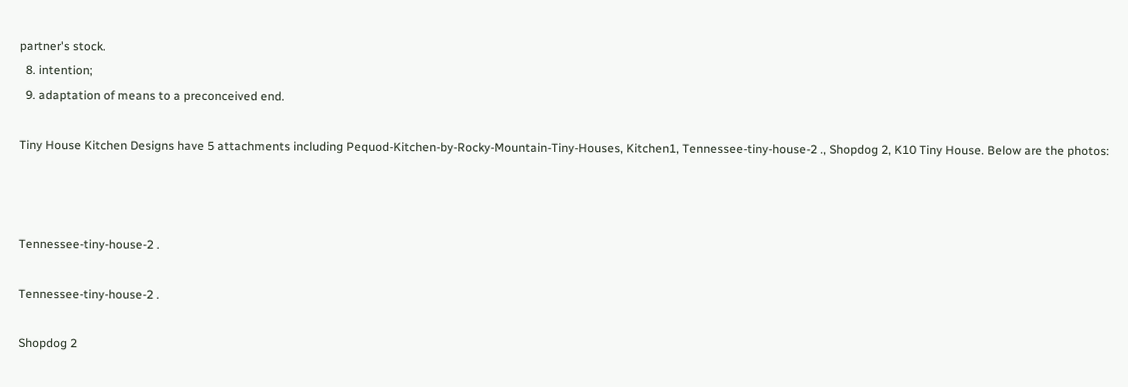partner's stock.
  8. intention;
  9. adaptation of means to a preconceived end.

Tiny House Kitchen Designs have 5 attachments including Pequod-Kitchen-by-Rocky-Mountain-Tiny-Houses, Kitchen1, Tennessee-tiny-house-2 ., Shopdog 2, K10 Tiny House. Below are the photos:



Tennessee-tiny-house-2 .

Tennessee-tiny-house-2 .

Shopdog 2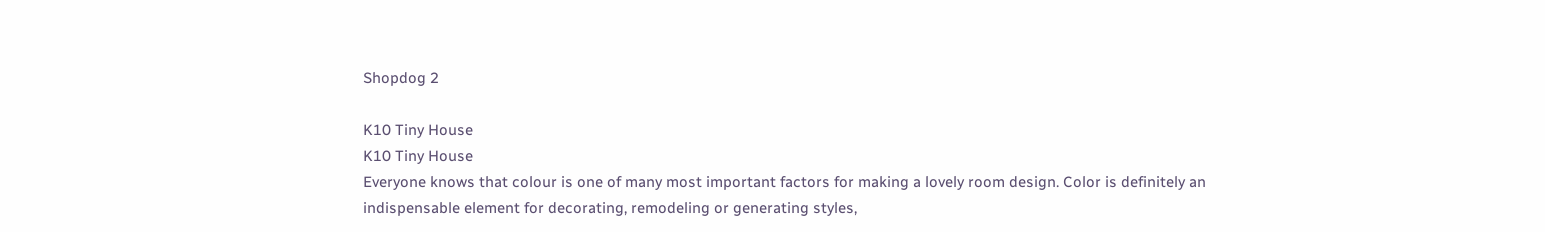Shopdog 2

K10 Tiny House
K10 Tiny House
Everyone knows that colour is one of many most important factors for making a lovely room design. Color is definitely an indispensable element for decorating, remodeling or generating styles,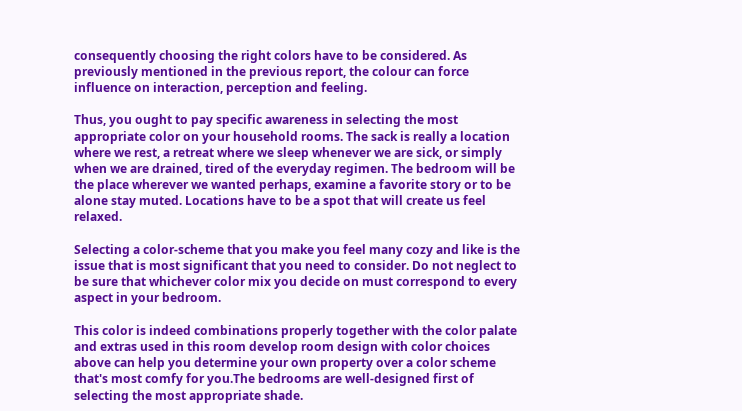consequently choosing the right colors have to be considered. As previously mentioned in the previous report, the colour can force influence on interaction, perception and feeling.

Thus, you ought to pay specific awareness in selecting the most appropriate color on your household rooms. The sack is really a location where we rest, a retreat where we sleep whenever we are sick, or simply when we are drained, tired of the everyday regimen. The bedroom will be the place wherever we wanted perhaps, examine a favorite story or to be alone stay muted. Locations have to be a spot that will create us feel relaxed.

Selecting a color-scheme that you make you feel many cozy and like is the issue that is most significant that you need to consider. Do not neglect to be sure that whichever color mix you decide on must correspond to every aspect in your bedroom.

This color is indeed combinations properly together with the color palate and extras used in this room develop room design with color choices above can help you determine your own property over a color scheme that's most comfy for you.The bedrooms are well-designed first of selecting the most appropriate shade.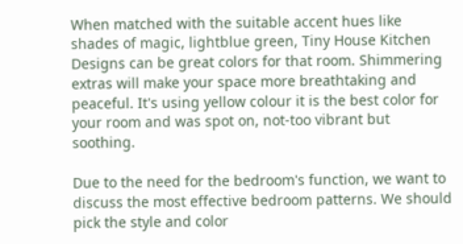When matched with the suitable accent hues like shades of magic, lightblue green, Tiny House Kitchen Designs can be great colors for that room. Shimmering extras will make your space more breathtaking and peaceful. It's using yellow colour it is the best color for your room and was spot on, not-too vibrant but soothing.

Due to the need for the bedroom's function, we want to discuss the most effective bedroom patterns. We should pick the style and color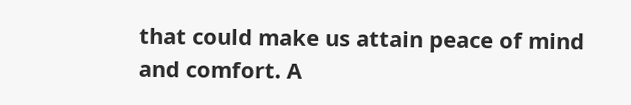that could make us attain peace of mind and comfort. A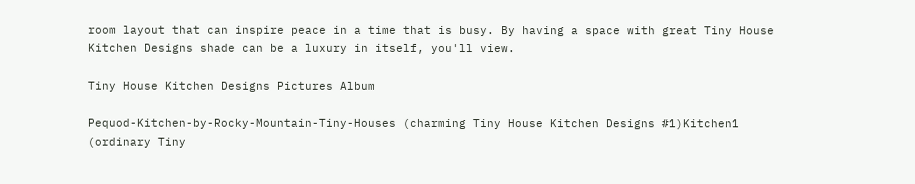room layout that can inspire peace in a time that is busy. By having a space with great Tiny House Kitchen Designs shade can be a luxury in itself, you'll view.

Tiny House Kitchen Designs Pictures Album

Pequod-Kitchen-by-Rocky-Mountain-Tiny-Houses (charming Tiny House Kitchen Designs #1)Kitchen1 (ordinary Tiny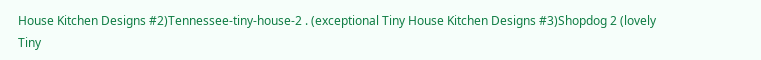House Kitchen Designs #2)Tennessee-tiny-house-2 . (exceptional Tiny House Kitchen Designs #3)Shopdog 2 (lovely Tiny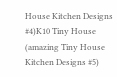House Kitchen Designs #4)K10 Tiny House (amazing Tiny House Kitchen Designs #5)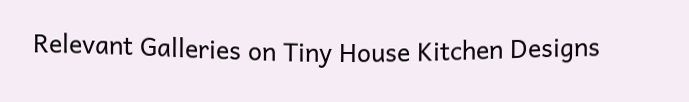Relevant Galleries on Tiny House Kitchen Designs